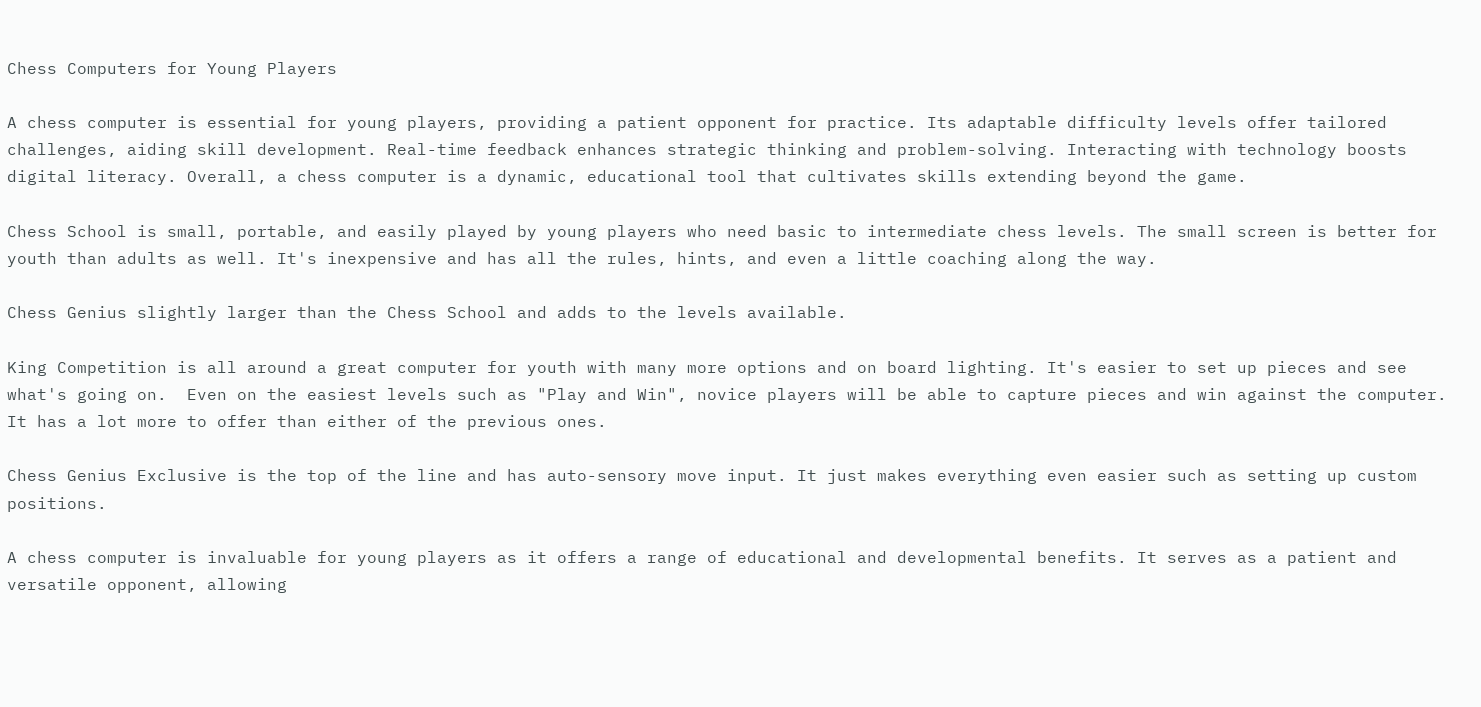Chess Computers for Young Players

A chess computer is essential for young players, providing a patient opponent for practice. Its adaptable difficulty levels offer tailored challenges, aiding skill development. Real-time feedback enhances strategic thinking and problem-solving. Interacting with technology boosts digital literacy. Overall, a chess computer is a dynamic, educational tool that cultivates skills extending beyond the game.

Chess School is small, portable, and easily played by young players who need basic to intermediate chess levels. The small screen is better for youth than adults as well. It's inexpensive and has all the rules, hints, and even a little coaching along the way.

Chess Genius slightly larger than the Chess School and adds to the levels available.

King Competition is all around a great computer for youth with many more options and on board lighting. It's easier to set up pieces and see what's going on.  Even on the easiest levels such as "Play and Win", novice players will be able to capture pieces and win against the computer. It has a lot more to offer than either of the previous ones.

Chess Genius Exclusive is the top of the line and has auto-sensory move input. It just makes everything even easier such as setting up custom positions.

A chess computer is invaluable for young players as it offers a range of educational and developmental benefits. It serves as a patient and versatile opponent, allowing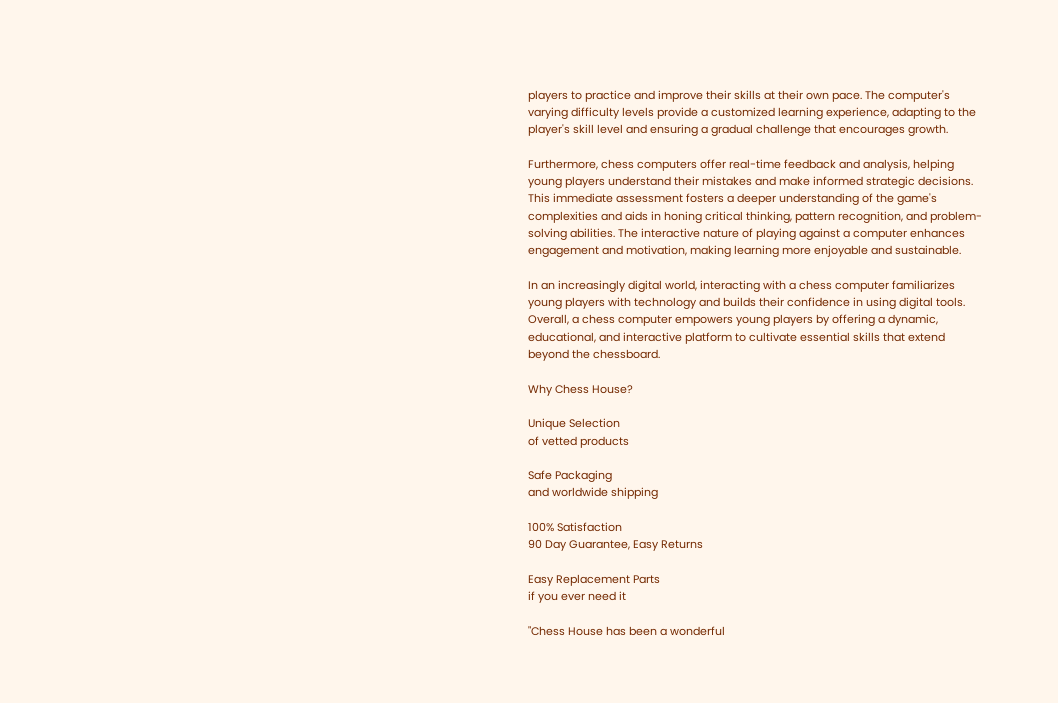players to practice and improve their skills at their own pace. The computer's varying difficulty levels provide a customized learning experience, adapting to the player's skill level and ensuring a gradual challenge that encourages growth.

Furthermore, chess computers offer real-time feedback and analysis, helping young players understand their mistakes and make informed strategic decisions. This immediate assessment fosters a deeper understanding of the game's complexities and aids in honing critical thinking, pattern recognition, and problem-solving abilities. The interactive nature of playing against a computer enhances engagement and motivation, making learning more enjoyable and sustainable.

In an increasingly digital world, interacting with a chess computer familiarizes young players with technology and builds their confidence in using digital tools. Overall, a chess computer empowers young players by offering a dynamic, educational, and interactive platform to cultivate essential skills that extend beyond the chessboard.

Why Chess House?

Unique Selection
of vetted products

Safe Packaging
and worldwide shipping

100% Satisfaction
90 Day Guarantee, Easy Returns

Easy Replacement Parts
if you ever need it

"Chess House has been a wonderful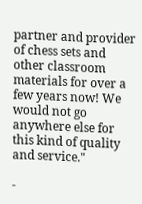partner and provider of chess sets and other classroom materials for over a few years now! We would not go anywhere else for this kind of quality and service."

-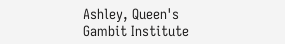Ashley, Queen's Gambit Institute